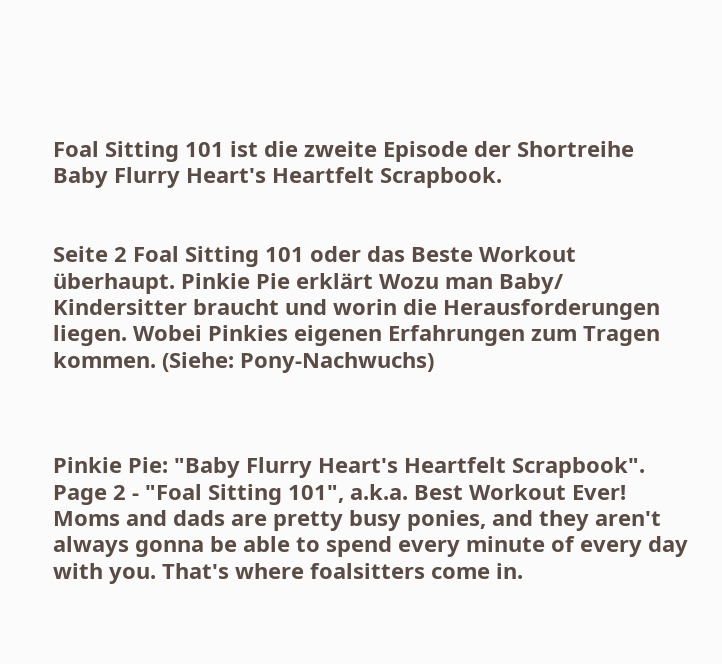Foal Sitting 101 ist die zweite Episode der Shortreihe Baby Flurry Heart's Heartfelt Scrapbook.


Seite 2 Foal Sitting 101 oder das Beste Workout überhaupt. Pinkie Pie erklärt Wozu man Baby/ Kindersitter braucht und worin die Herausforderungen liegen. Wobei Pinkies eigenen Erfahrungen zum Tragen kommen. (Siehe: Pony-Nachwuchs)



Pinkie Pie: "Baby Flurry Heart's Heartfelt Scrapbook". Page 2 - "Foal Sitting 101", a.k.a. Best Workout Ever! Moms and dads are pretty busy ponies, and they aren't always gonna be able to spend every minute of every day with you. That's where foalsitters come in.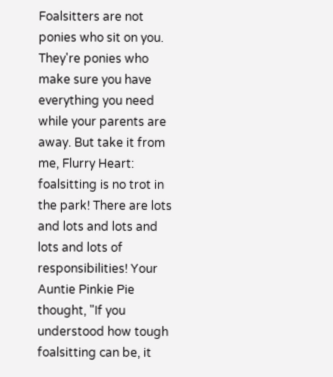Foalsitters are not ponies who sit on you. They're ponies who make sure you have everything you need while your parents are away. But take it from me, Flurry Heart: foalsitting is no trot in the park! There are lots and lots and lots and lots and lots of responsibilities! Your Auntie Pinkie Pie thought, "If you understood how tough foalsitting can be, it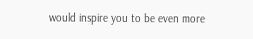would inspire you to be even more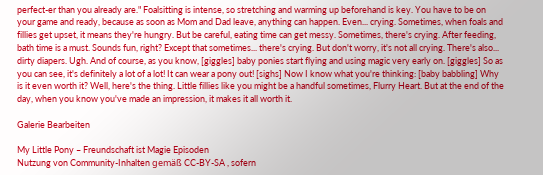perfect-er than you already are." Foalsitting is intense, so stretching and warming up beforehand is key. You have to be on your game and ready, because as soon as Mom and Dad leave, anything can happen. Even... crying. Sometimes, when foals and fillies get upset, it means they're hungry. But be careful, eating time can get messy. Sometimes, there's crying. After feeding, bath time is a must. Sounds fun, right? Except that sometimes... there's crying. But don't worry, it's not all crying. There's also... dirty diapers. Ugh. And of course, as you know, [giggles] baby ponies start flying and using magic very early on. [giggles] So as you can see, it's definitely a lot of a lot! It can wear a pony out! [sighs] Now I know what you're thinking: [baby babbling] Why is it even worth it? Well, here's the thing. Little fillies like you might be a handful sometimes, Flurry Heart. But at the end of the day, when you know you've made an impression, it makes it all worth it.

Galerie Bearbeiten

My Little Pony – Freundschaft ist Magie Episoden
Nutzung von Community-Inhalten gemäß CC-BY-SA , sofern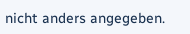nicht anders angegeben.